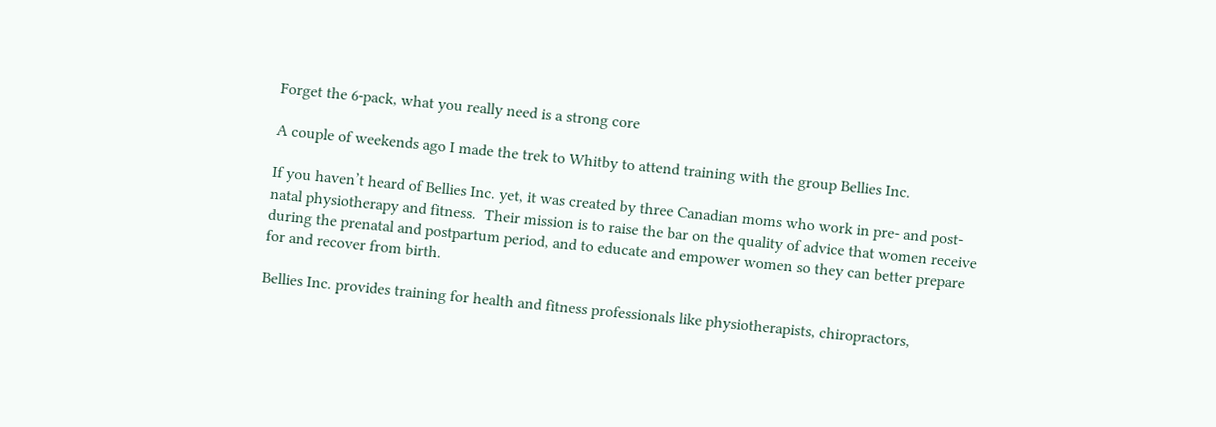Forget the 6-pack, what you really need is a strong core

A couple of weekends ago I made the trek to Whitby to attend training with the group Bellies Inc.

If you haven’t heard of Bellies Inc. yet, it was created by three Canadian moms who work in pre- and post-natal physiotherapy and fitness.  Their mission is to raise the bar on the quality of advice that women receive during the prenatal and postpartum period, and to educate and empower women so they can better prepare for and recover from birth.

Bellies Inc. provides training for health and fitness professionals like physiotherapists, chiropractors,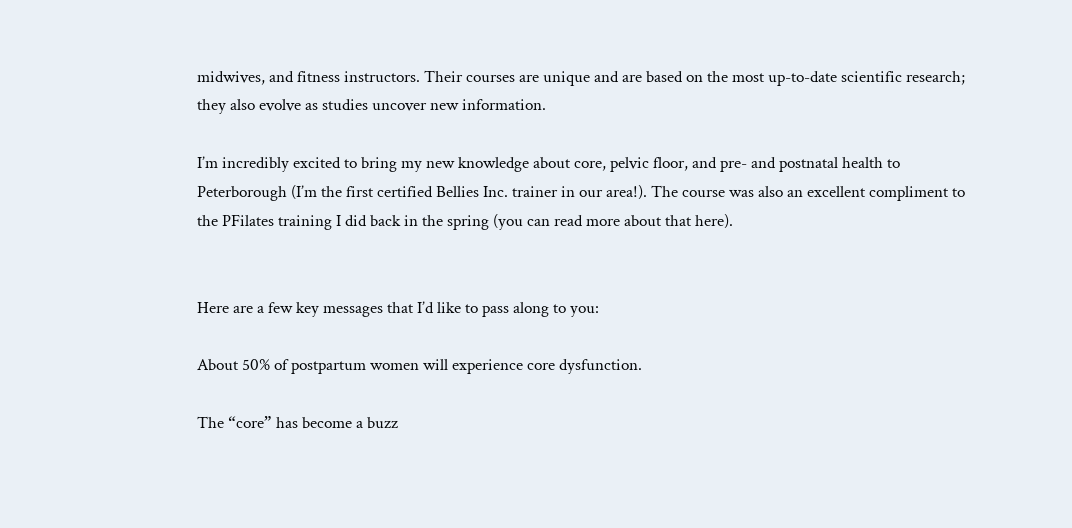midwives, and fitness instructors. Their courses are unique and are based on the most up-to-date scientific research; they also evolve as studies uncover new information.

I’m incredibly excited to bring my new knowledge about core, pelvic floor, and pre- and postnatal health to Peterborough (I’m the first certified Bellies Inc. trainer in our area!). The course was also an excellent compliment to the PFilates training I did back in the spring (you can read more about that here).


Here are a few key messages that I’d like to pass along to you:

About 50% of postpartum women will experience core dysfunction.

The “core” has become a buzz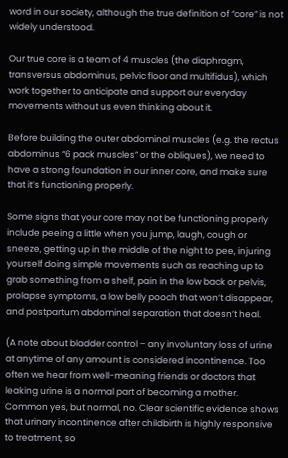word in our society, although the true definition of “core” is not widely understood.

Our true core is a team of 4 muscles (the diaphragm, transversus abdominus, pelvic floor and multifidus), which work together to anticipate and support our everyday movements without us even thinking about it.

Before building the outer abdominal muscles (e.g. the rectus abdominus “6 pack muscles” or the obliques), we need to have a strong foundation in our inner core, and make sure that it’s functioning properly.

Some signs that your core may not be functioning properly include peeing a little when you jump, laugh, cough or sneeze, getting up in the middle of the night to pee, injuring yourself doing simple movements such as reaching up to grab something from a shelf, pain in the low back or pelvis, prolapse symptoms, a low belly pooch that won’t disappear, and postpartum abdominal separation that doesn’t heal.

(A note about bladder control – any involuntary loss of urine at anytime of any amount is considered incontinence. Too often we hear from well-meaning friends or doctors that leaking urine is a normal part of becoming a mother. Common yes, but normal, no. Clear scientific evidence shows that urinary incontinence after childbirth is highly responsive to treatment, so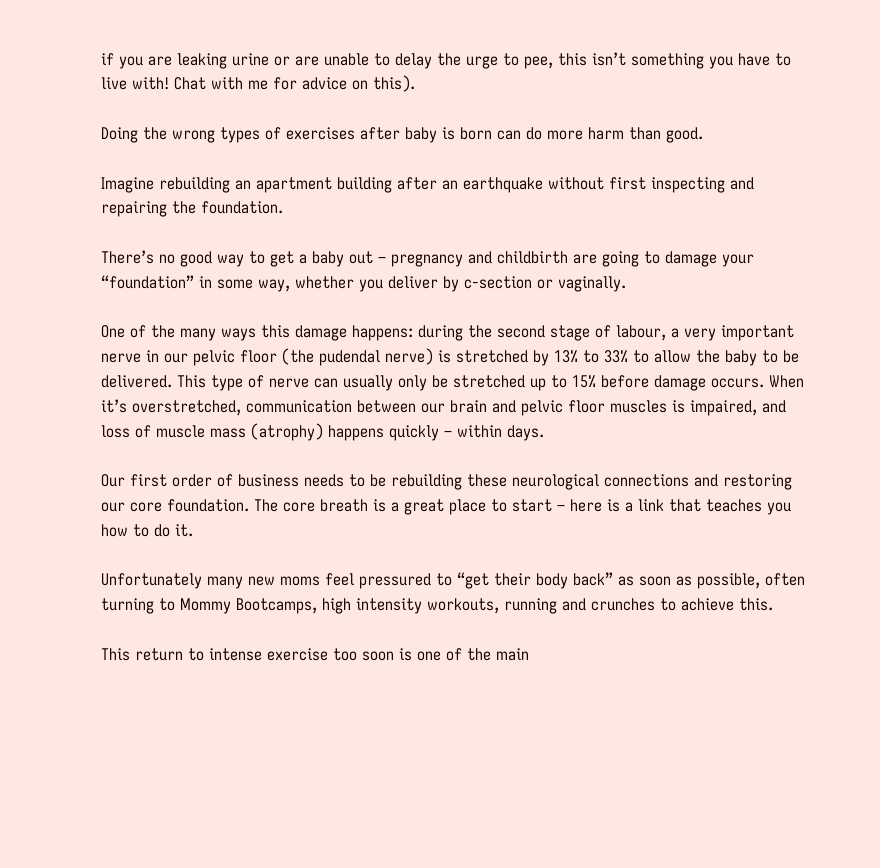if you are leaking urine or are unable to delay the urge to pee, this isn’t something you have to live with! Chat with me for advice on this).

Doing the wrong types of exercises after baby is born can do more harm than good.

Imagine rebuilding an apartment building after an earthquake without first inspecting and repairing the foundation.

There’s no good way to get a baby out – pregnancy and childbirth are going to damage your “foundation” in some way, whether you deliver by c-section or vaginally.

One of the many ways this damage happens: during the second stage of labour, a very important nerve in our pelvic floor (the pudendal nerve) is stretched by 13% to 33% to allow the baby to be delivered. This type of nerve can usually only be stretched up to 15% before damage occurs. When it’s overstretched, communication between our brain and pelvic floor muscles is impaired, and loss of muscle mass (atrophy) happens quickly – within days.

Our first order of business needs to be rebuilding these neurological connections and restoring our core foundation. The core breath is a great place to start – here is a link that teaches you how to do it.

Unfortunately many new moms feel pressured to “get their body back” as soon as possible, often turning to Mommy Bootcamps, high intensity workouts, running and crunches to achieve this.

This return to intense exercise too soon is one of the main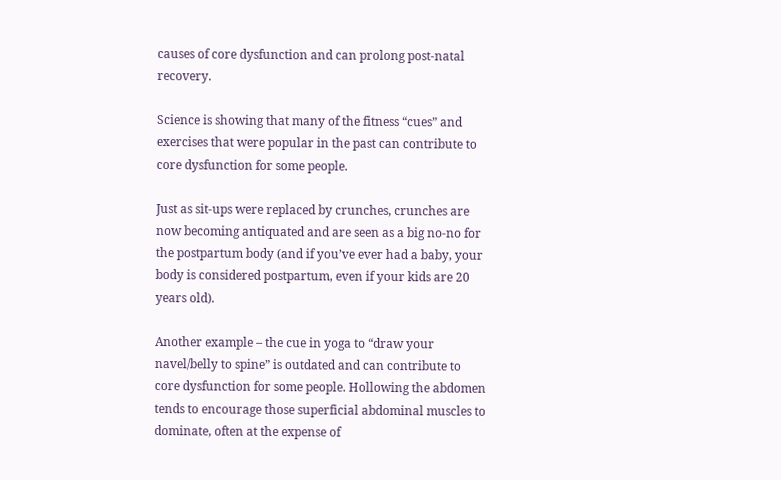causes of core dysfunction and can prolong post-natal recovery.

Science is showing that many of the fitness “cues” and exercises that were popular in the past can contribute to core dysfunction for some people.

Just as sit-ups were replaced by crunches, crunches are now becoming antiquated and are seen as a big no-no for the postpartum body (and if you’ve ever had a baby, your body is considered postpartum, even if your kids are 20 years old).

Another example – the cue in yoga to “draw your navel/belly to spine” is outdated and can contribute to core dysfunction for some people. Hollowing the abdomen tends to encourage those superficial abdominal muscles to dominate, often at the expense of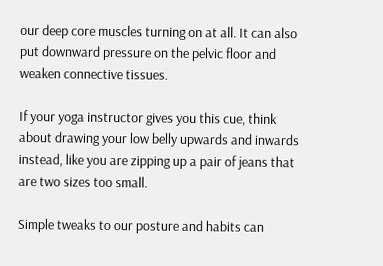our deep core muscles turning on at all. It can also put downward pressure on the pelvic floor and weaken connective tissues.

If your yoga instructor gives you this cue, think about drawing your low belly upwards and inwards instead, like you are zipping up a pair of jeans that are two sizes too small.

Simple tweaks to our posture and habits can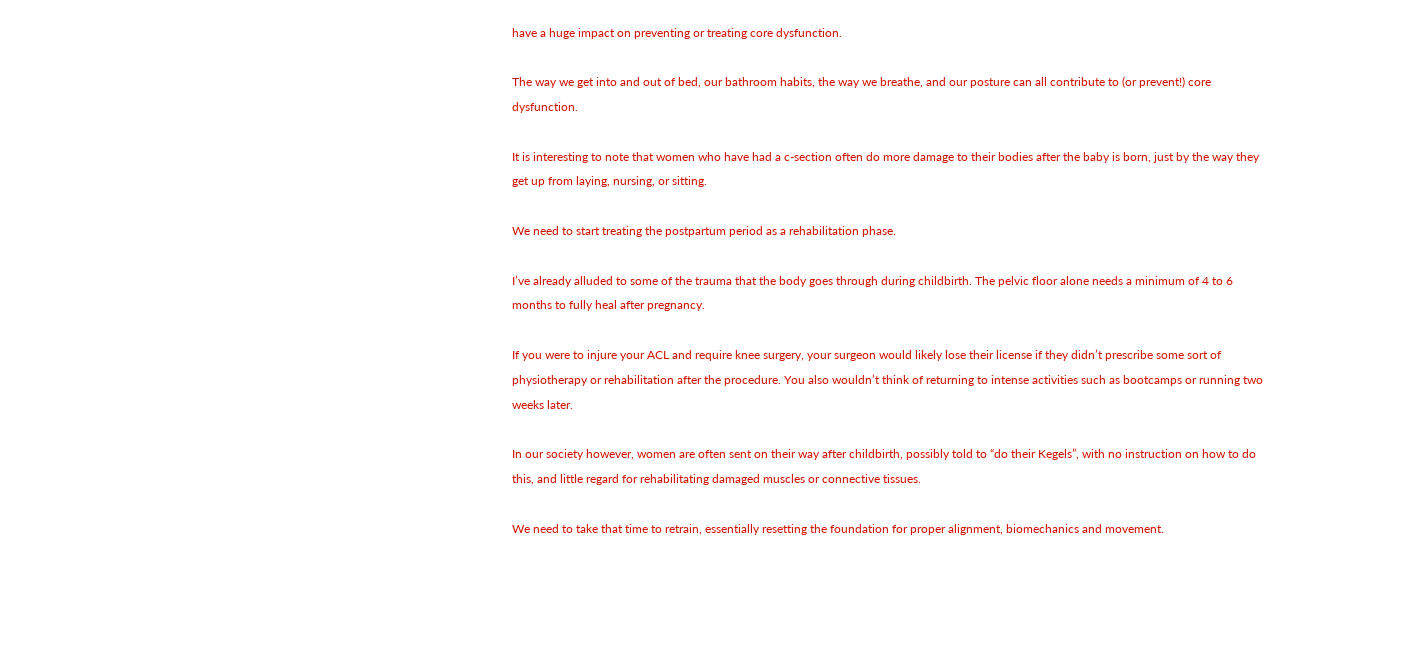have a huge impact on preventing or treating core dysfunction.

The way we get into and out of bed, our bathroom habits, the way we breathe, and our posture can all contribute to (or prevent!) core dysfunction.

It is interesting to note that women who have had a c-section often do more damage to their bodies after the baby is born, just by the way they get up from laying, nursing, or sitting.

We need to start treating the postpartum period as a rehabilitation phase.

I’ve already alluded to some of the trauma that the body goes through during childbirth. The pelvic floor alone needs a minimum of 4 to 6 months to fully heal after pregnancy.

If you were to injure your ACL and require knee surgery, your surgeon would likely lose their license if they didn’t prescribe some sort of physiotherapy or rehabilitation after the procedure. You also wouldn’t think of returning to intense activities such as bootcamps or running two weeks later.

In our society however, women are often sent on their way after childbirth, possibly told to “do their Kegels”, with no instruction on how to do this, and little regard for rehabilitating damaged muscles or connective tissues.

We need to take that time to retrain, essentially resetting the foundation for proper alignment, biomechanics and movement.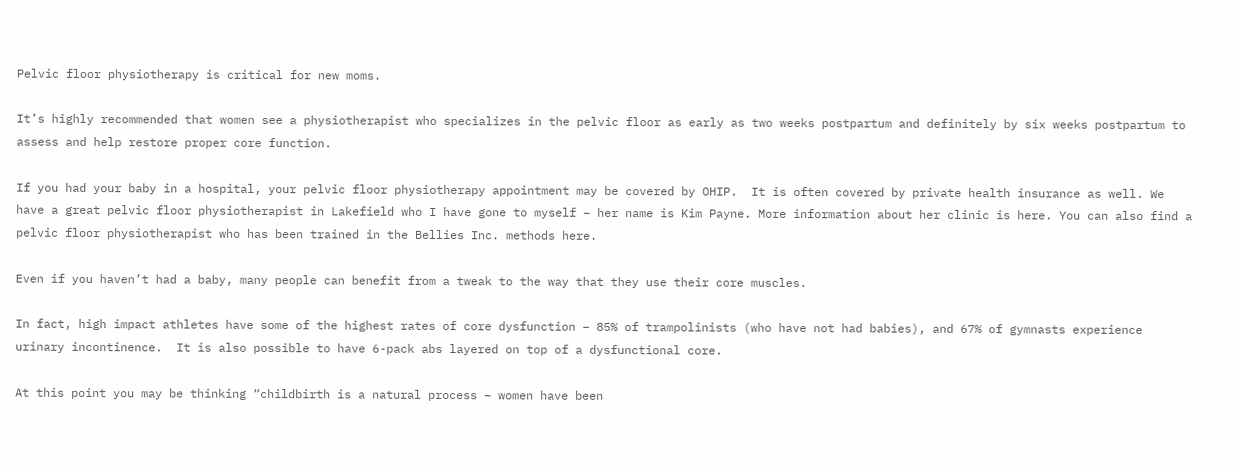Pelvic floor physiotherapy is critical for new moms.

It’s highly recommended that women see a physiotherapist who specializes in the pelvic floor as early as two weeks postpartum and definitely by six weeks postpartum to assess and help restore proper core function.

If you had your baby in a hospital, your pelvic floor physiotherapy appointment may be covered by OHIP.  It is often covered by private health insurance as well. We have a great pelvic floor physiotherapist in Lakefield who I have gone to myself – her name is Kim Payne. More information about her clinic is here. You can also find a pelvic floor physiotherapist who has been trained in the Bellies Inc. methods here.

Even if you haven’t had a baby, many people can benefit from a tweak to the way that they use their core muscles.

In fact, high impact athletes have some of the highest rates of core dysfunction – 85% of trampolinists (who have not had babies), and 67% of gymnasts experience urinary incontinence.  It is also possible to have 6-pack abs layered on top of a dysfunctional core.

At this point you may be thinking “childbirth is a natural process – women have been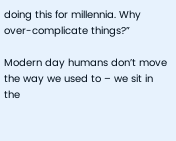doing this for millennia. Why over-complicate things?”

Modern day humans don’t move the way we used to – we sit in the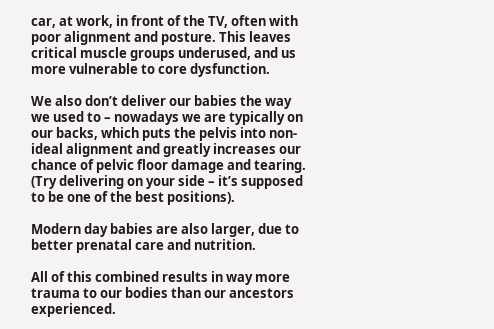car, at work, in front of the TV, often with poor alignment and posture. This leaves critical muscle groups underused, and us more vulnerable to core dysfunction.

We also don’t deliver our babies the way we used to – nowadays we are typically on our backs, which puts the pelvis into non-ideal alignment and greatly increases our chance of pelvic floor damage and tearing. (Try delivering on your side – it’s supposed to be one of the best positions).

Modern day babies are also larger, due to better prenatal care and nutrition.

All of this combined results in way more trauma to our bodies than our ancestors experienced.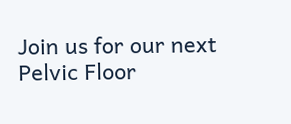Join us for our next Pelvic Floor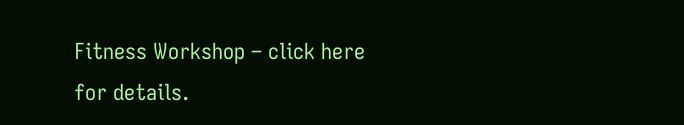Fitness Workshop – click here for details.